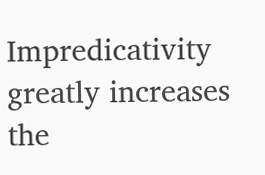Impredicativity greatly increases the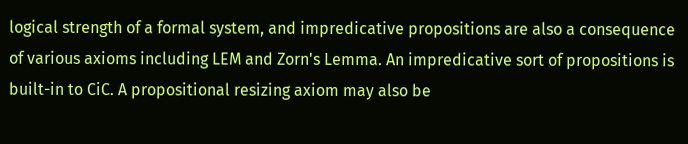logical strength of a formal system, and impredicative propositions are also a consequence of various axioms including LEM and Zorn's Lemma. An impredicative sort of propositions is built-in to CiC. A propositional resizing axiom may also be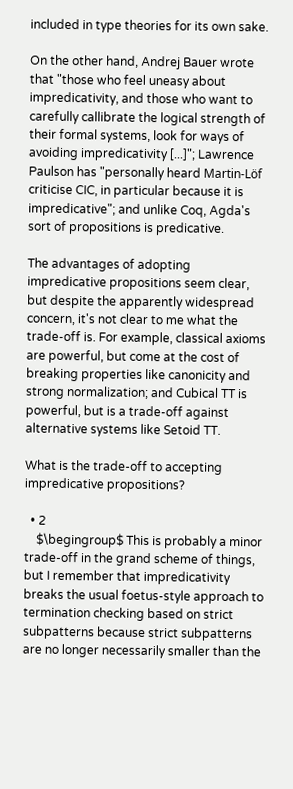included in type theories for its own sake.

On the other hand, Andrej Bauer wrote that "those who feel uneasy about impredicativity, and those who want to carefully callibrate the logical strength of their formal systems, look for ways of avoiding impredicativity [...]"; Lawrence Paulson has "personally heard Martin-Löf criticise CIC, in particular because it is impredicative"; and unlike Coq, Agda's sort of propositions is predicative.

The advantages of adopting impredicative propositions seem clear, but despite the apparently widespread concern, it's not clear to me what the trade-off is. For example, classical axioms are powerful, but come at the cost of breaking properties like canonicity and strong normalization; and Cubical TT is powerful, but is a trade-off against alternative systems like Setoid TT.

What is the trade-off to accepting impredicative propositions?

  • 2
    $\begingroup$ This is probably a minor trade-off in the grand scheme of things, but I remember that impredicativity breaks the usual foetus-style approach to termination checking based on strict subpatterns because strict subpatterns are no longer necessarily smaller than the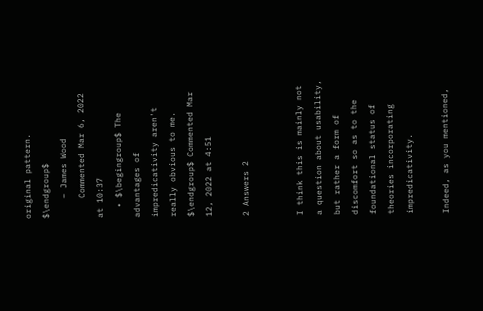original pattern. $\endgroup$
    – James Wood
    Commented Mar 6, 2022 at 10:37
  • $\begingroup$ The advantages of impredicativity aren't really obvious to me. $\endgroup$ Commented Mar 12, 2022 at 4:51

2 Answers 2


I think this is mainly not a question about usability, but rather a form of discomfort so as to the foundational status of theories incorporating impredicativity.

Indeed, as you mentioned,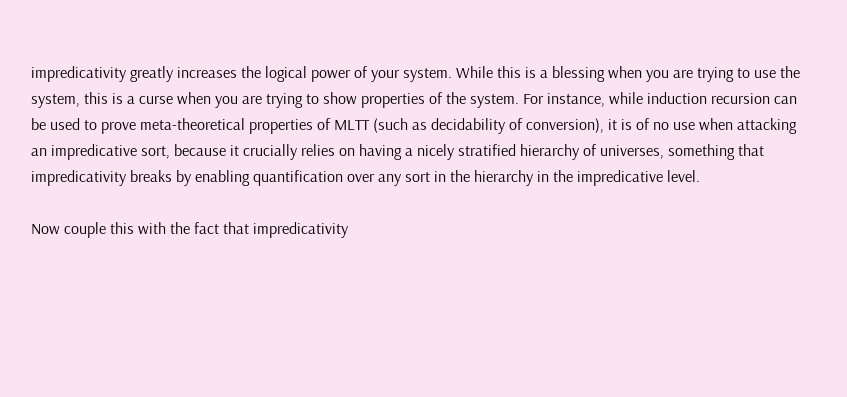impredicativity greatly increases the logical power of your system. While this is a blessing when you are trying to use the system, this is a curse when you are trying to show properties of the system. For instance, while induction recursion can be used to prove meta-theoretical properties of MLTT (such as decidability of conversion), it is of no use when attacking an impredicative sort, because it crucially relies on having a nicely stratified hierarchy of universes, something that impredicativity breaks by enabling quantification over any sort in the hierarchy in the impredicative level.

Now couple this with the fact that impredicativity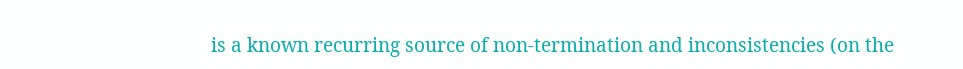is a known recurring source of non-termination and inconsistencies (on the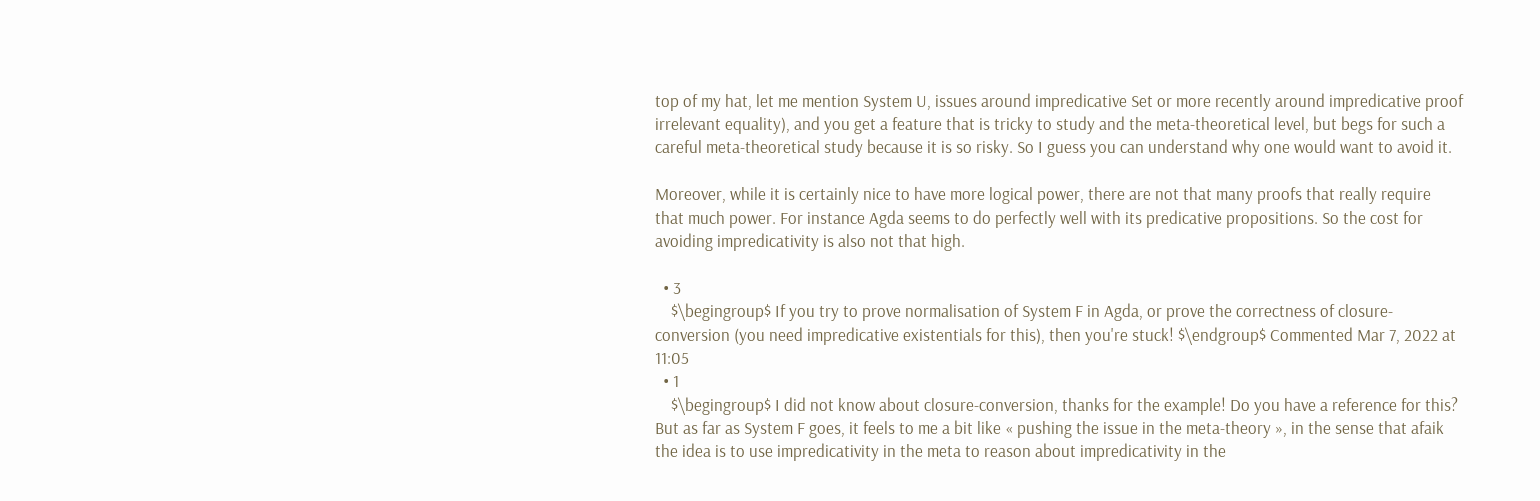top of my hat, let me mention System U, issues around impredicative Set or more recently around impredicative proof irrelevant equality), and you get a feature that is tricky to study and the meta-theoretical level, but begs for such a careful meta-theoretical study because it is so risky. So I guess you can understand why one would want to avoid it.

Moreover, while it is certainly nice to have more logical power, there are not that many proofs that really require that much power. For instance Agda seems to do perfectly well with its predicative propositions. So the cost for avoiding impredicativity is also not that high.

  • 3
    $\begingroup$ If you try to prove normalisation of System F in Agda, or prove the correctness of closure-conversion (you need impredicative existentials for this), then you're stuck! $\endgroup$ Commented Mar 7, 2022 at 11:05
  • 1
    $\begingroup$ I did not know about closure-conversion, thanks for the example! Do you have a reference for this? But as far as System F goes, it feels to me a bit like « pushing the issue in the meta-theory », in the sense that afaik the idea is to use impredicativity in the meta to reason about impredicativity in the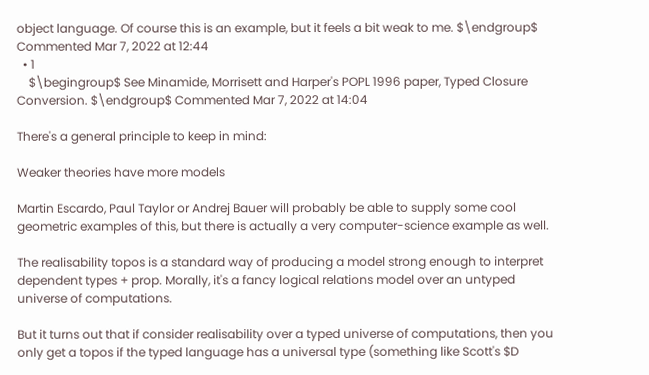object language. Of course this is an example, but it feels a bit weak to me. $\endgroup$ Commented Mar 7, 2022 at 12:44
  • 1
    $\begingroup$ See Minamide, Morrisett and Harper's POPL 1996 paper, Typed Closure Conversion. $\endgroup$ Commented Mar 7, 2022 at 14:04

There's a general principle to keep in mind:

Weaker theories have more models

Martin Escardo, Paul Taylor or Andrej Bauer will probably be able to supply some cool geometric examples of this, but there is actually a very computer-science example as well.

The realisability topos is a standard way of producing a model strong enough to interpret dependent types + prop. Morally, it's a fancy logical relations model over an untyped universe of computations.

But it turns out that if consider realisability over a typed universe of computations, then you only get a topos if the typed language has a universal type (something like Scott's $D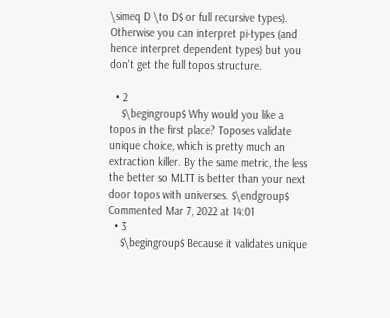\simeq D \to D$ or full recursive types). Otherwise you can interpret pi-types (and hence interpret dependent types) but you don't get the full topos structure.

  • 2
    $\begingroup$ Why would you like a topos in the first place? Toposes validate unique choice, which is pretty much an extraction killer. By the same metric, the less the better so MLTT is better than your next door topos with universes. $\endgroup$ Commented Mar 7, 2022 at 14:01
  • 3
    $\begingroup$ Because it validates unique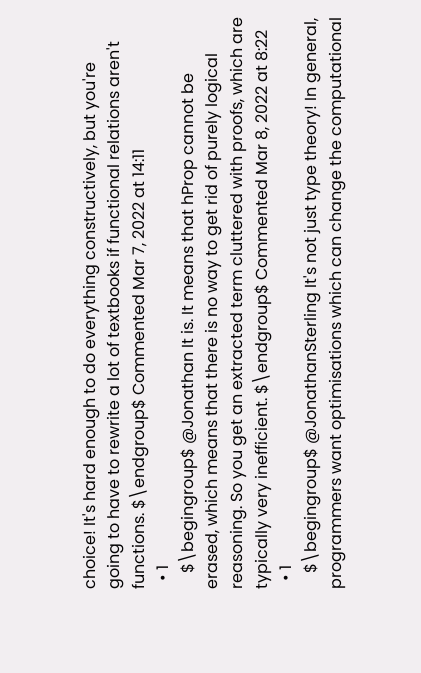choice! It's hard enough to do everything constructively, but you're going to have to rewrite a lot of textbooks if functional relations aren't functions. $\endgroup$ Commented Mar 7, 2022 at 14:11
  • 1
    $\begingroup$ @Jonathan It is. It means that hProp cannot be erased, which means that there is no way to get rid of purely logical reasoning. So you get an extracted term cluttered with proofs, which are typically very inefficient. $\endgroup$ Commented Mar 8, 2022 at 8:22
  • 1
    $\begingroup$ @JonathanSterling It's not just type theory! In general, programmers want optimisations which can change the computational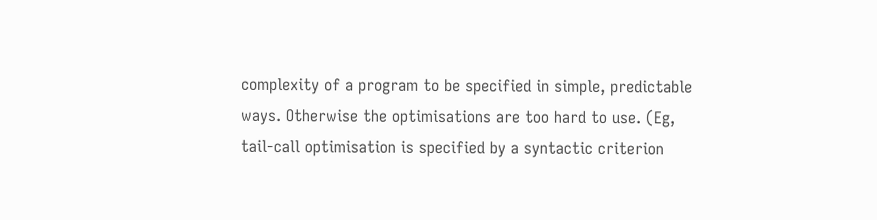complexity of a program to be specified in simple, predictable ways. Otherwise the optimisations are too hard to use. (Eg, tail-call optimisation is specified by a syntactic criterion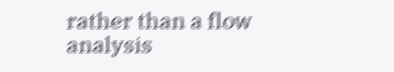rather than a flow analysis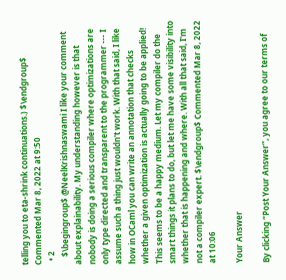telling you to eta-shrink continuations.) $\endgroup$ Commented Mar 8, 2022 at 9:50
  • 2
    $\begingroup$ @NeelKrishnaswami I like your comment about explainability. My understanding however is that nobody is doing a serious compiler where optimizations are only type directed and transparent to the programmer --- I assume such a thing just wouldn't work. With that said, I like how in OCaml you can write an annotation that checks whether a given optimization is actually going to be applied! This seems to be a happy medium. Let my compiler do the smart things it plans to do, but let me have some visibility into whether that is happening and where. With all that said, I'm not a compiler expert. $\endgroup$ Commented Mar 8, 2022 at 10:06

Your Answer

By clicking “Post Your Answer”, you agree to our terms of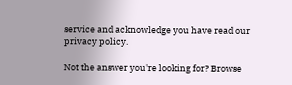service and acknowledge you have read our privacy policy.

Not the answer you're looking for? Browse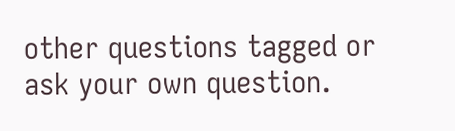other questions tagged or ask your own question.